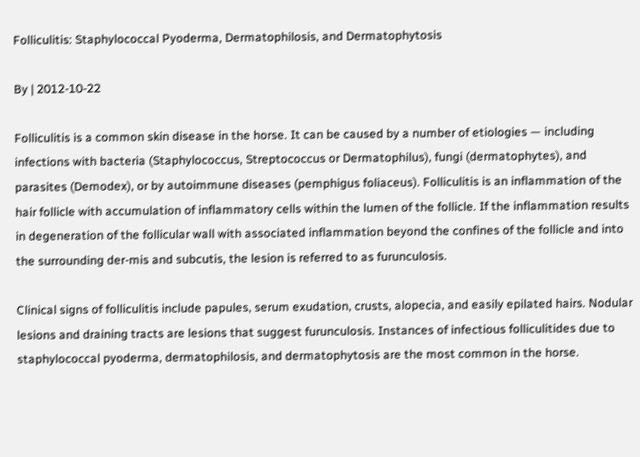Folliculitis: Staphylococcal Pyoderma, Dermatophilosis, and Dermatophytosis

By | 2012-10-22

Folliculitis is a common skin disease in the horse. It can be caused by a number of etiologies — including infections with bacteria (Staphylococcus, Streptococcus or Dermatophilus), fungi (dermatophytes), and parasites (Demodex), or by autoimmune diseases (pemphigus foliaceus). Folliculitis is an inflammation of the hair follicle with accumulation of inflammatory cells within the lumen of the follicle. If the inflammation results in degeneration of the follicular wall with associated inflammation beyond the confines of the follicle and into the surrounding der-mis and subcutis, the lesion is referred to as furunculosis.

Clinical signs of folliculitis include papules, serum exudation, crusts, alopecia, and easily epilated hairs. Nodular lesions and draining tracts are lesions that suggest furunculosis. Instances of infectious folliculitides due to staphylococcal pyoderma, dermatophilosis, and dermatophytosis are the most common in the horse.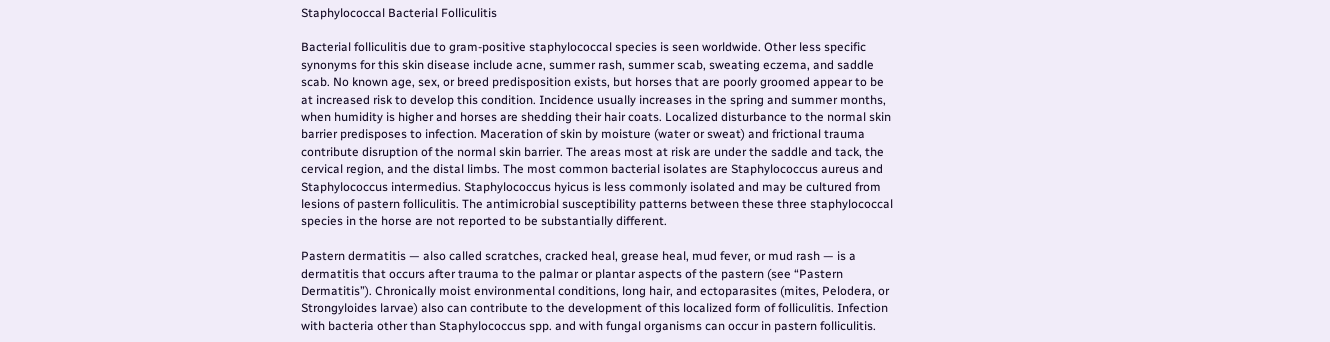Staphylococcal Bacterial Folliculitis

Bacterial folliculitis due to gram-positive staphylococcal species is seen worldwide. Other less specific synonyms for this skin disease include acne, summer rash, summer scab, sweating eczema, and saddle scab. No known age, sex, or breed predisposition exists, but horses that are poorly groomed appear to be at increased risk to develop this condition. Incidence usually increases in the spring and summer months, when humidity is higher and horses are shedding their hair coats. Localized disturbance to the normal skin barrier predisposes to infection. Maceration of skin by moisture (water or sweat) and frictional trauma contribute disruption of the normal skin barrier. The areas most at risk are under the saddle and tack, the cervical region, and the distal limbs. The most common bacterial isolates are Staphylococcus aureus and Staphylococcus intermedius. Staphylococcus hyicus is less commonly isolated and may be cultured from lesions of pastern folliculitis. The antimicrobial susceptibility patterns between these three staphylococcal species in the horse are not reported to be substantially different.

Pastern dermatitis — also called scratches, cracked heal, grease heal, mud fever, or mud rash — is a dermatitis that occurs after trauma to the palmar or plantar aspects of the pastern (see “Pastern Dermatitis”). Chronically moist environmental conditions, long hair, and ectoparasites (mites, Pelodera, or Strongyloides larvae) also can contribute to the development of this localized form of folliculitis. Infection with bacteria other than Staphylococcus spp. and with fungal organisms can occur in pastern folliculitis.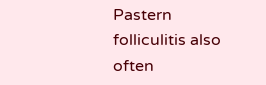Pastern folliculitis also often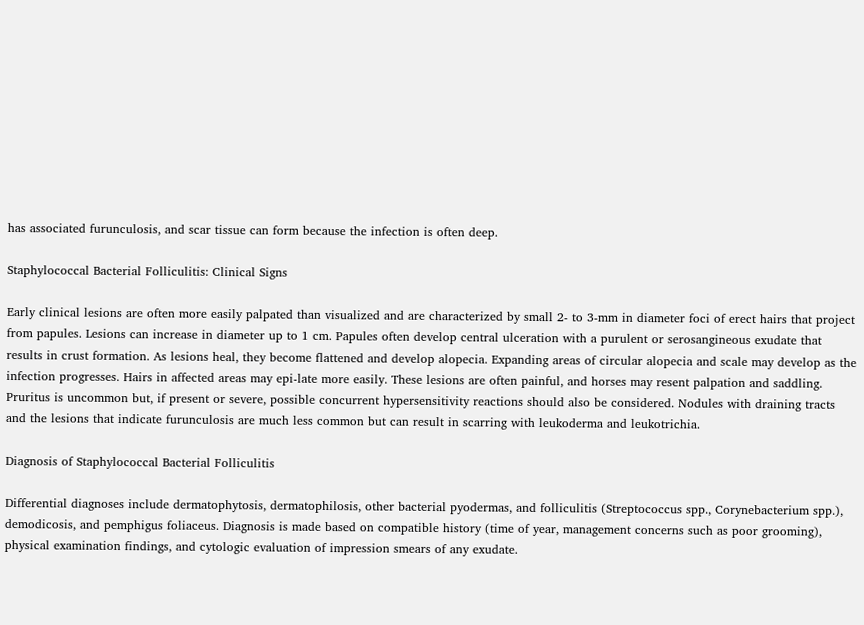has associated furunculosis, and scar tissue can form because the infection is often deep.

Staphylococcal Bacterial Folliculitis: Clinical Signs

Early clinical lesions are often more easily palpated than visualized and are characterized by small 2- to 3-mm in diameter foci of erect hairs that project from papules. Lesions can increase in diameter up to 1 cm. Papules often develop central ulceration with a purulent or serosangineous exudate that results in crust formation. As lesions heal, they become flattened and develop alopecia. Expanding areas of circular alopecia and scale may develop as the infection progresses. Hairs in affected areas may epi-late more easily. These lesions are often painful, and horses may resent palpation and saddling. Pruritus is uncommon but, if present or severe, possible concurrent hypersensitivity reactions should also be considered. Nodules with draining tracts and the lesions that indicate furunculosis are much less common but can result in scarring with leukoderma and leukotrichia.

Diagnosis of Staphylococcal Bacterial Folliculitis

Differential diagnoses include dermatophytosis, dermatophilosis, other bacterial pyodermas, and folliculitis (Streptococcus spp., Corynebacterium spp.), demodicosis, and pemphigus foliaceus. Diagnosis is made based on compatible history (time of year, management concerns such as poor grooming), physical examination findings, and cytologic evaluation of impression smears of any exudate.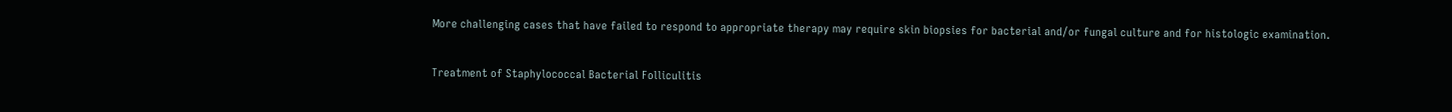More challenging cases that have failed to respond to appropriate therapy may require skin biopsies for bacterial and/or fungal culture and for histologic examination.

Treatment of Staphylococcal Bacterial Folliculitis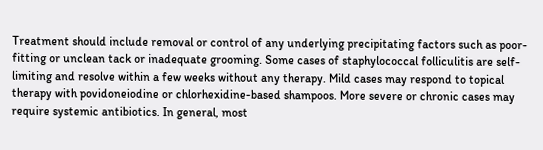Treatment should include removal or control of any underlying precipitating factors such as poor-fitting or unclean tack or inadequate grooming. Some cases of staphylococcal folliculitis are self-limiting and resolve within a few weeks without any therapy. Mild cases may respond to topical therapy with povidoneiodine or chlorhexidine-based shampoos. More severe or chronic cases may require systemic antibiotics. In general, most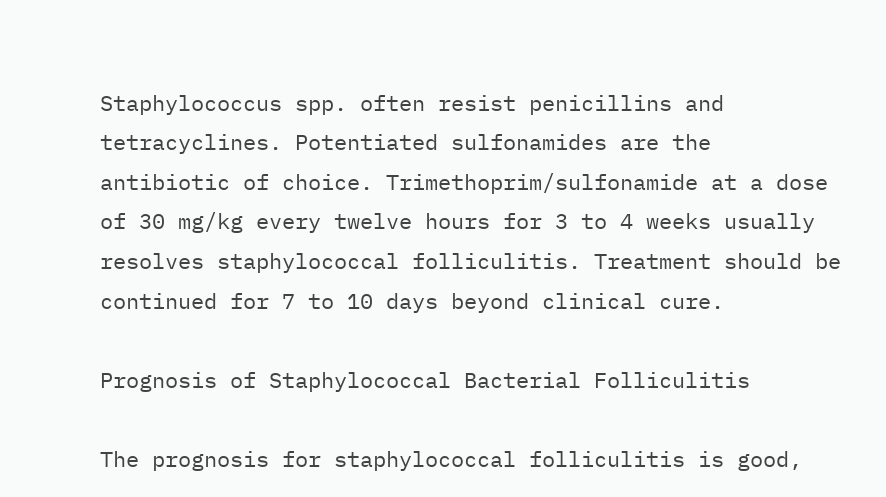Staphylococcus spp. often resist penicillins and tetracyclines. Potentiated sulfonamides are the antibiotic of choice. Trimethoprim/sulfonamide at a dose of 30 mg/kg every twelve hours for 3 to 4 weeks usually resolves staphylococcal folliculitis. Treatment should be continued for 7 to 10 days beyond clinical cure.

Prognosis of Staphylococcal Bacterial Folliculitis

The prognosis for staphylococcal folliculitis is good,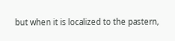but when it is localized to the pastern,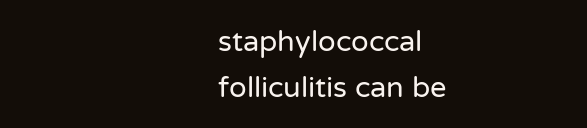staphylococcal folliculitis can be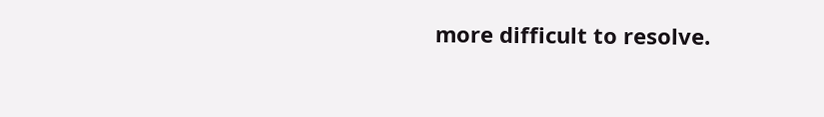more difficult to resolve.